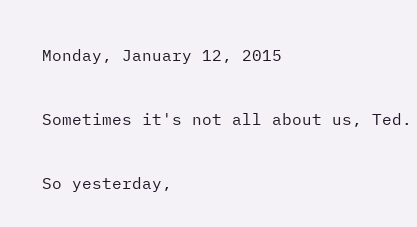Monday, January 12, 2015

Sometimes it's not all about us, Ted.

So yesterday,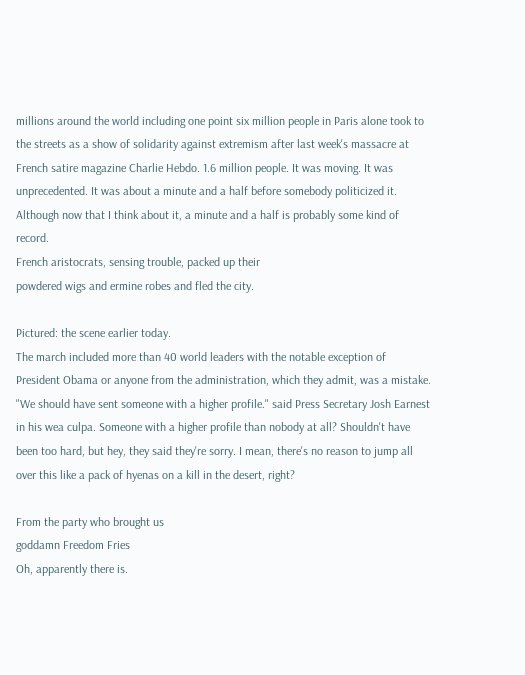millions around the world including one point six million people in Paris alone took to the streets as a show of solidarity against extremism after last week's massacre at French satire magazine Charlie Hebdo. 1.6 million people. It was moving. It was unprecedented. It was about a minute and a half before somebody politicized it. Although now that I think about it, a minute and a half is probably some kind of record.
French aristocrats, sensing trouble, packed up their
powdered wigs and ermine robes and fled the city.

Pictured: the scene earlier today.
The march included more than 40 world leaders with the notable exception of President Obama or anyone from the administration, which they admit, was a mistake. "We should have sent someone with a higher profile." said Press Secretary Josh Earnest in his wea culpa. Someone with a higher profile than nobody at all? Shouldn't have been too hard, but hey, they said they're sorry. I mean, there's no reason to jump all over this like a pack of hyenas on a kill in the desert, right?

From the party who brought us
goddamn Freedom Fries
Oh, apparently there is.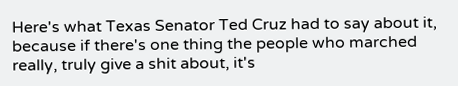Here's what Texas Senator Ted Cruz had to say about it, because if there's one thing the people who marched really, truly give a shit about, it's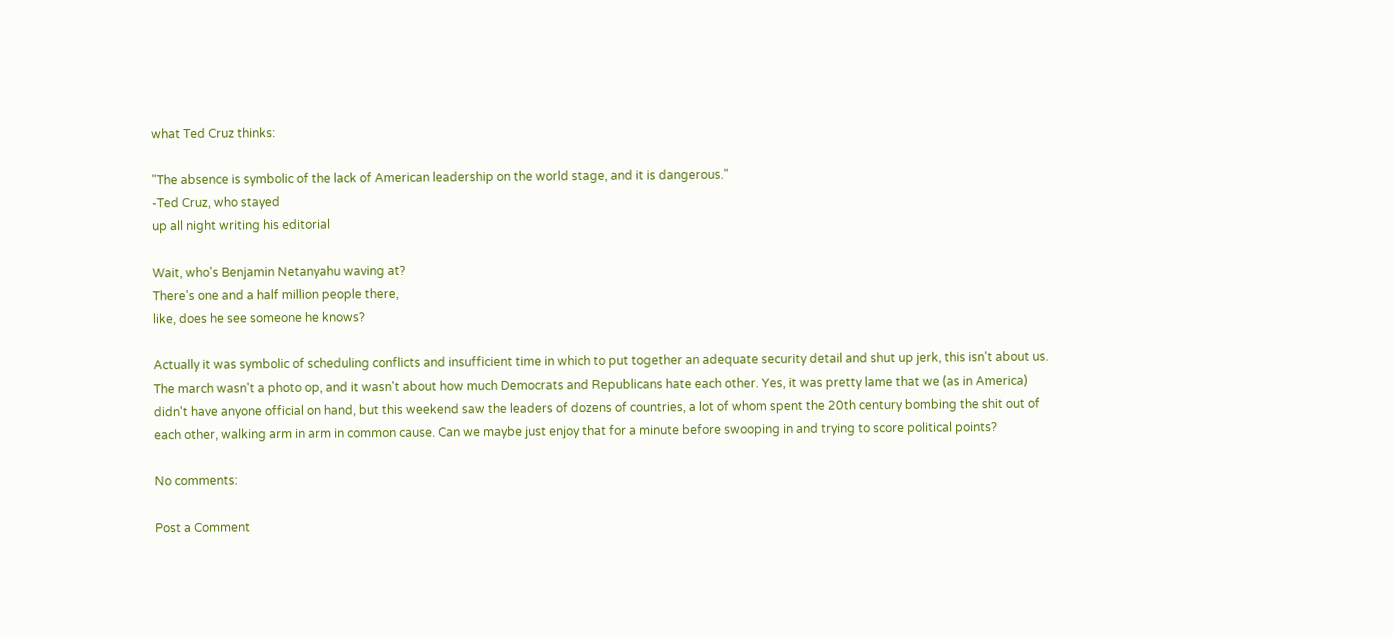what Ted Cruz thinks:

"The absence is symbolic of the lack of American leadership on the world stage, and it is dangerous."
-Ted Cruz, who stayed
up all night writing his editorial

Wait, who's Benjamin Netanyahu waving at?
There's one and a half million people there,
like, does he see someone he knows?

Actually it was symbolic of scheduling conflicts and insufficient time in which to put together an adequate security detail and shut up jerk, this isn't about us. The march wasn't a photo op, and it wasn't about how much Democrats and Republicans hate each other. Yes, it was pretty lame that we (as in America) didn't have anyone official on hand, but this weekend saw the leaders of dozens of countries, a lot of whom spent the 20th century bombing the shit out of each other, walking arm in arm in common cause. Can we maybe just enjoy that for a minute before swooping in and trying to score political points?

No comments:

Post a Comment